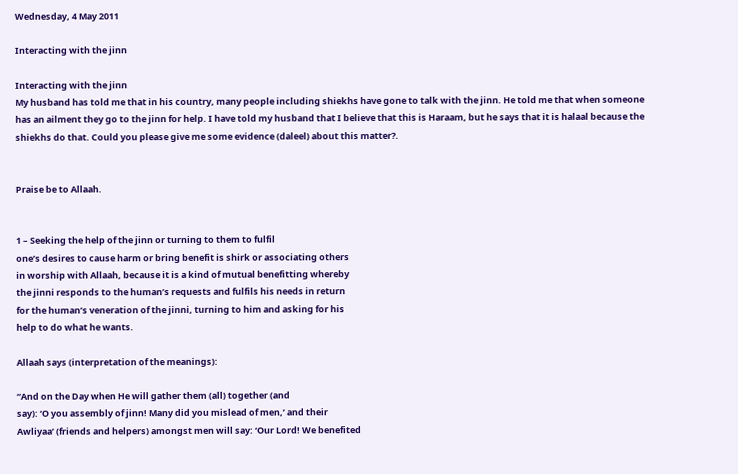Wednesday, 4 May 2011

Interacting with the jinn

Interacting with the jinn
My husband has told me that in his country, many people including shiekhs have gone to talk with the jinn. He told me that when someone has an ailment they go to the jinn for help. I have told my husband that I believe that this is Haraam, but he says that it is halaal because the shiekhs do that. Could you please give me some evidence (daleel) about this matter?.


Praise be to Allaah.


1 – Seeking the help of the jinn or turning to them to fulfil
one’s desires to cause harm or bring benefit is shirk or associating others
in worship with Allaah, because it is a kind of mutual benefitting whereby
the jinni responds to the human’s requests and fulfils his needs in return
for the human’s veneration of the jinni, turning to him and asking for his
help to do what he wants.

Allaah says (interpretation of the meanings):

“And on the Day when He will gather them (all) together (and
say): ‘O you assembly of jinn! Many did you mislead of men,’ and their
Awliyaa’ (friends and helpers) amongst men will say: ‘Our Lord! We benefited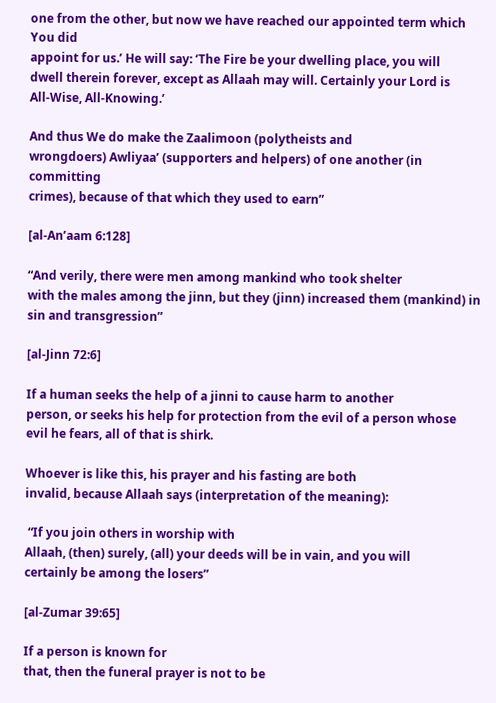one from the other, but now we have reached our appointed term which You did
appoint for us.’ He will say: ‘The Fire be your dwelling place, you will
dwell therein forever, except as Allaah may will. Certainly your Lord is
All-Wise, All-Knowing.’

And thus We do make the Zaalimoon (polytheists and
wrongdoers) Awliyaa’ (supporters and helpers) of one another (in committing
crimes), because of that which they used to earn”

[al-An’aam 6:128]

“And verily, there were men among mankind who took shelter
with the males among the jinn, but they (jinn) increased them (mankind) in
sin and transgression”

[al-Jinn 72:6]

If a human seeks the help of a jinni to cause harm to another
person, or seeks his help for protection from the evil of a person whose
evil he fears, all of that is shirk.

Whoever is like this, his prayer and his fasting are both
invalid, because Allaah says (interpretation of the meaning):

 “If you join others in worship with
Allaah, (then) surely, (all) your deeds will be in vain, and you will
certainly be among the losers”

[al-Zumar 39:65]

If a person is known for
that, then the funeral prayer is not to be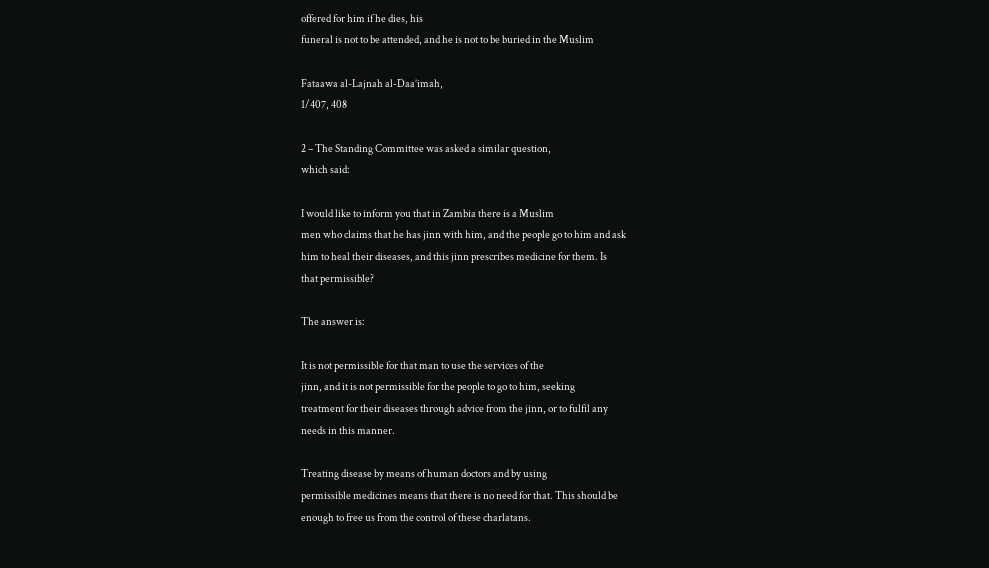offered for him if he dies, his
funeral is not to be attended, and he is not to be buried in the Muslim

Fataawa al-Lajnah al-Daa’imah,
1/407, 408

2 – The Standing Committee was asked a similar question,
which said:

I would like to inform you that in Zambia there is a Muslim
men who claims that he has jinn with him, and the people go to him and ask
him to heal their diseases, and this jinn prescribes medicine for them. Is
that permissible?

The answer is:

It is not permissible for that man to use the services of the
jinn, and it is not permissible for the people to go to him, seeking
treatment for their diseases through advice from the jinn, or to fulfil any
needs in this manner.

Treating disease by means of human doctors and by using
permissible medicines means that there is no need for that. This should be
enough to free us from the control of these charlatans.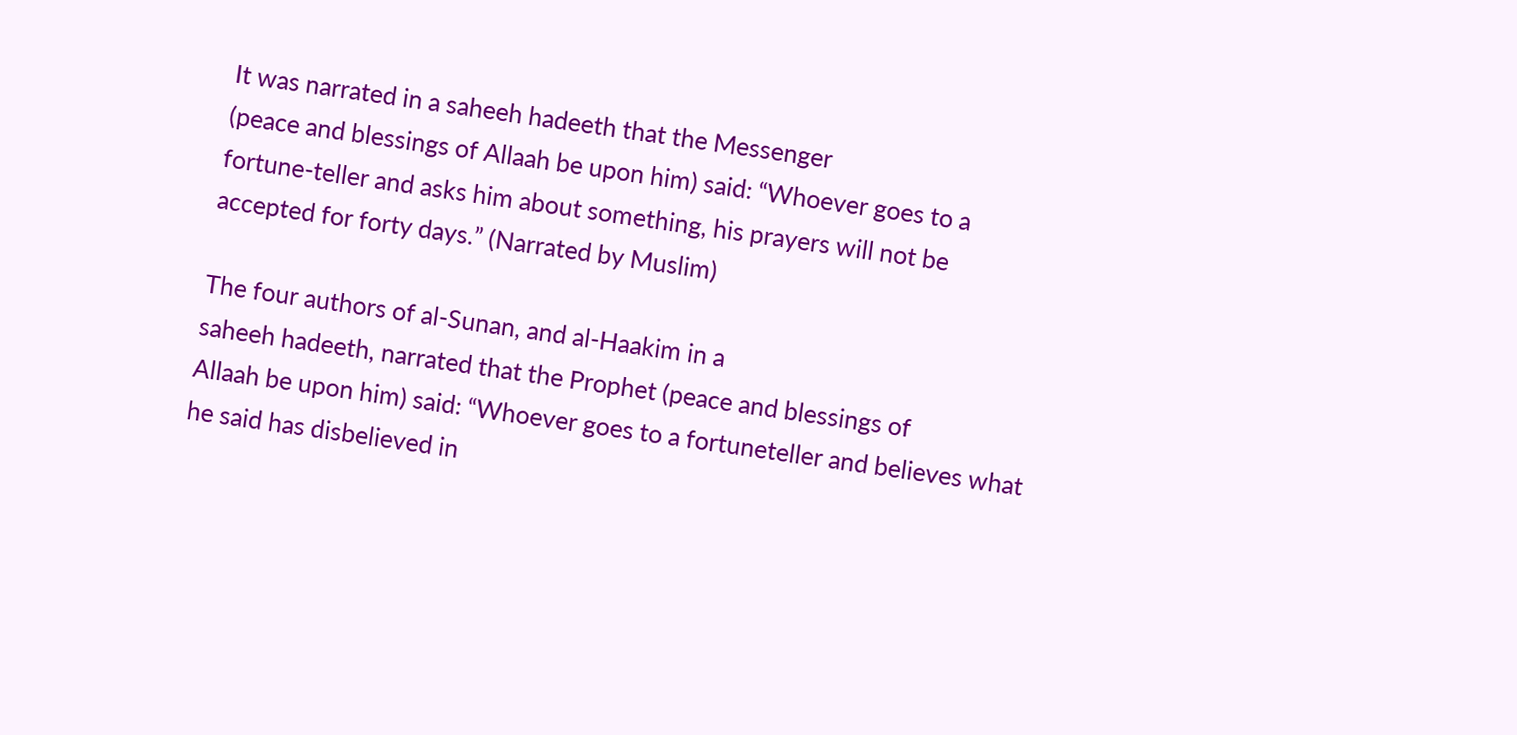It was narrated in a saheeh hadeeth that the Messenger
(peace and blessings of Allaah be upon him) said: “Whoever goes to a
fortune-teller and asks him about something, his prayers will not be
accepted for forty days.” (Narrated by Muslim)

The four authors of al-Sunan, and al-Haakim in a
saheeh hadeeth, narrated that the Prophet (peace and blessings of
Allaah be upon him) said: “Whoever goes to a fortuneteller and believes what
he said has disbelieved in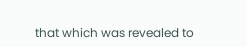that which was revealed to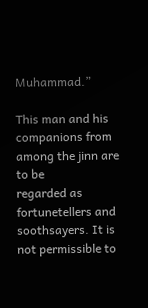Muhammad.”

This man and his companions from among the jinn are to be
regarded as fortunetellers and soothsayers. It is not permissible to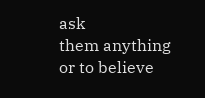ask
them anything or to believe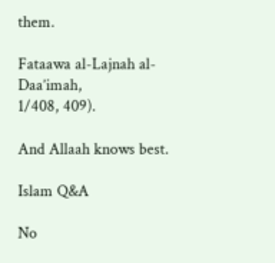them.

Fataawa al-Lajnah al-Daa’imah,
1/408, 409).

And Allaah knows best.

Islam Q&A

No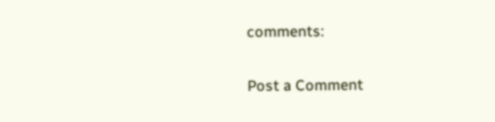comments:

Post a Comment